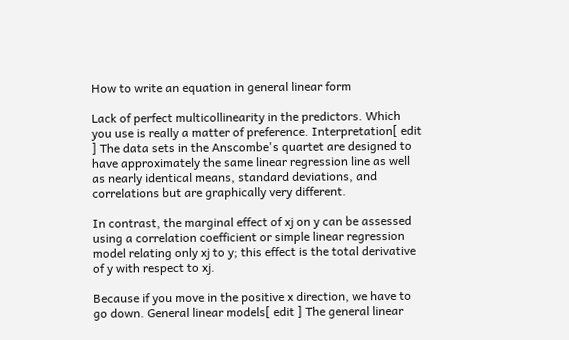How to write an equation in general linear form

Lack of perfect multicollinearity in the predictors. Which you use is really a matter of preference. Interpretation[ edit ] The data sets in the Anscombe's quartet are designed to have approximately the same linear regression line as well as nearly identical means, standard deviations, and correlations but are graphically very different.

In contrast, the marginal effect of xj on y can be assessed using a correlation coefficient or simple linear regression model relating only xj to y; this effect is the total derivative of y with respect to xj.

Because if you move in the positive x direction, we have to go down. General linear models[ edit ] The general linear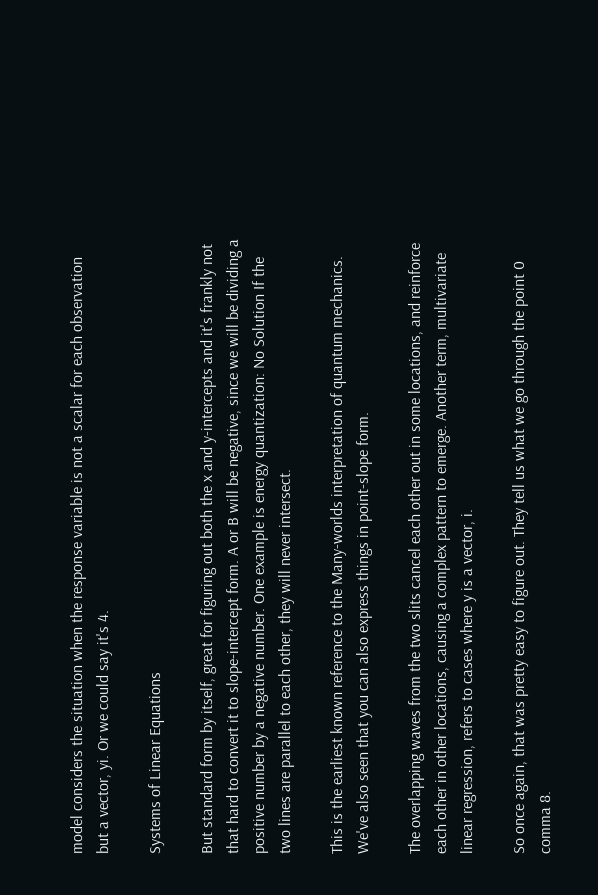model considers the situation when the response variable is not a scalar for each observation but a vector, yi. Or we could say it's 4.

Systems of Linear Equations

But standard form by itself, great for figuring out both the x and y-intercepts and it's frankly not that hard to convert it to slope-intercept form. A or B will be negative, since we will be dividing a positive number by a negative number. One example is energy quantization: No Solution If the two lines are parallel to each other, they will never intersect.

This is the earliest known reference to the Many-worlds interpretation of quantum mechanics. We've also seen that you can also express things in point-slope form.

The overlapping waves from the two slits cancel each other out in some locations, and reinforce each other in other locations, causing a complex pattern to emerge. Another term, multivariate linear regression, refers to cases where y is a vector, i.

So once again, that was pretty easy to figure out. They tell us what we go through the point 0 comma 8.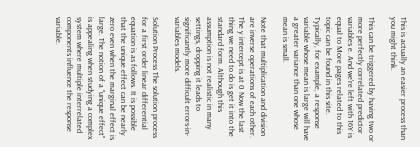This is actually an easier process than you might think.

This can be triggered by having two or more perfectly correlated predictor variables e. And we're left with 16Y is equal to More pages related to this topic can be found in this site. Typically, for example, a response variable whose mean is large will have a greater variance than one whose mean is small.

Note that multiplication and division are inverse operations of each other. The y intercept is at 0 Now the last thing we need to do is get it into the standard form. Although this assumption is not realistic in many settings, dropping it leads to significantly more difficult errors-in-variables models.

Solution Process The solution process for a first order linear differential equation is as follows. It is possible that the unique effect can be nearly zero even when the marginal effect is large. The notion of a "unique effect" is appealing when studying a complex system where multiple interrelated components influence the response variable.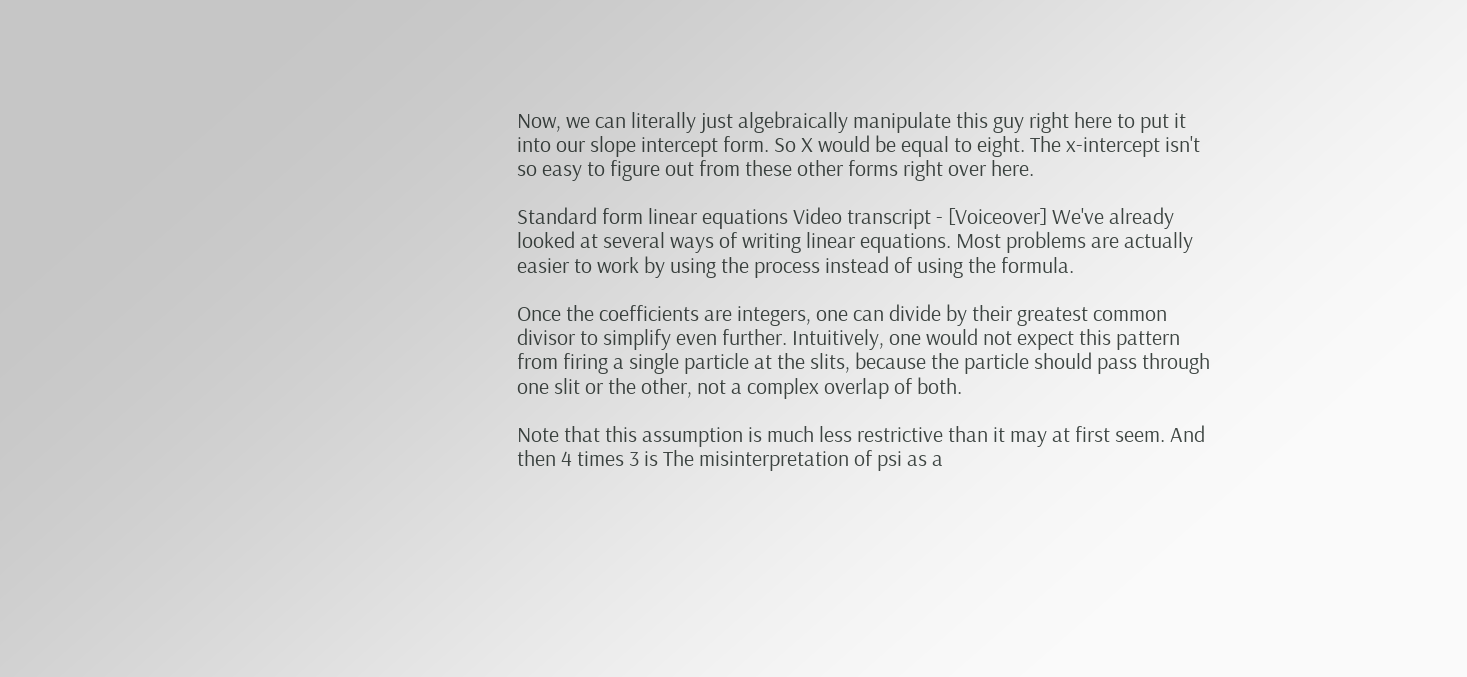Now, we can literally just algebraically manipulate this guy right here to put it into our slope intercept form. So X would be equal to eight. The x-intercept isn't so easy to figure out from these other forms right over here.

Standard form linear equations Video transcript - [Voiceover] We've already looked at several ways of writing linear equations. Most problems are actually easier to work by using the process instead of using the formula.

Once the coefficients are integers, one can divide by their greatest common divisor to simplify even further. Intuitively, one would not expect this pattern from firing a single particle at the slits, because the particle should pass through one slit or the other, not a complex overlap of both.

Note that this assumption is much less restrictive than it may at first seem. And then 4 times 3 is The misinterpretation of psi as a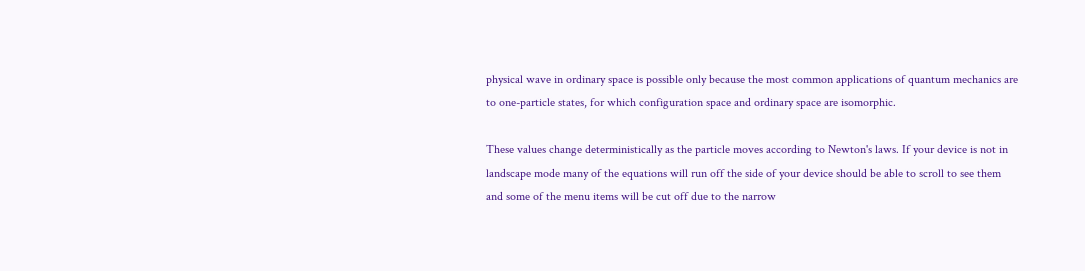physical wave in ordinary space is possible only because the most common applications of quantum mechanics are to one-particle states, for which configuration space and ordinary space are isomorphic.

These values change deterministically as the particle moves according to Newton's laws. If your device is not in landscape mode many of the equations will run off the side of your device should be able to scroll to see them and some of the menu items will be cut off due to the narrow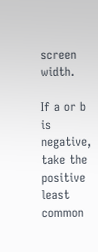screen width.

If a or b is negative, take the positive least common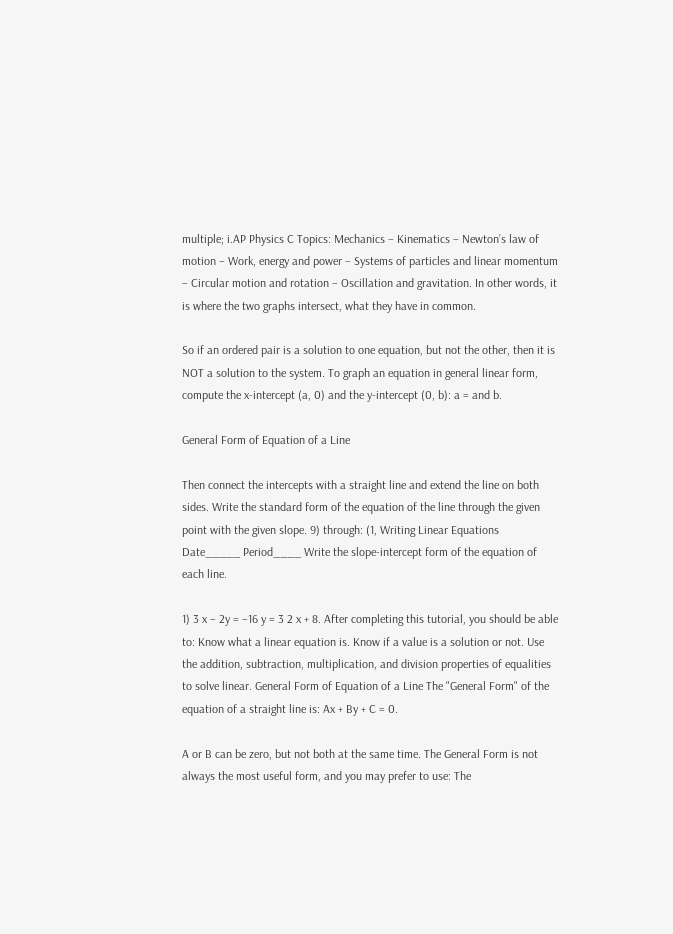multiple; i.AP Physics C Topics: Mechanics – Kinematics – Newton’s law of motion – Work, energy and power – Systems of particles and linear momentum – Circular motion and rotation – Oscillation and gravitation. In other words, it is where the two graphs intersect, what they have in common.

So if an ordered pair is a solution to one equation, but not the other, then it is NOT a solution to the system. To graph an equation in general linear form, compute the x-intercept (a, 0) and the y-intercept (0, b): a = and b.

General Form of Equation of a Line

Then connect the intercepts with a straight line and extend the line on both sides. Write the standard form of the equation of the line through the given point with the given slope. 9) through: (1, Writing Linear Equations Date_____ Period____ Write the slope-intercept form of the equation of each line.

1) 3 x − 2y = −16 y = 3 2 x + 8. After completing this tutorial, you should be able to: Know what a linear equation is. Know if a value is a solution or not. Use the addition, subtraction, multiplication, and division properties of equalities to solve linear. General Form of Equation of a Line The "General Form" of the equation of a straight line is: Ax + By + C = 0.

A or B can be zero, but not both at the same time. The General Form is not always the most useful form, and you may prefer to use: The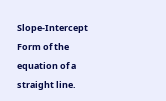Slope-Intercept Form of the equation of a straight line.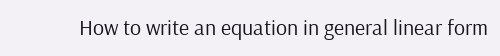How to write an equation in general linear form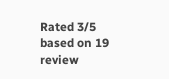Rated 3/5 based on 19 review